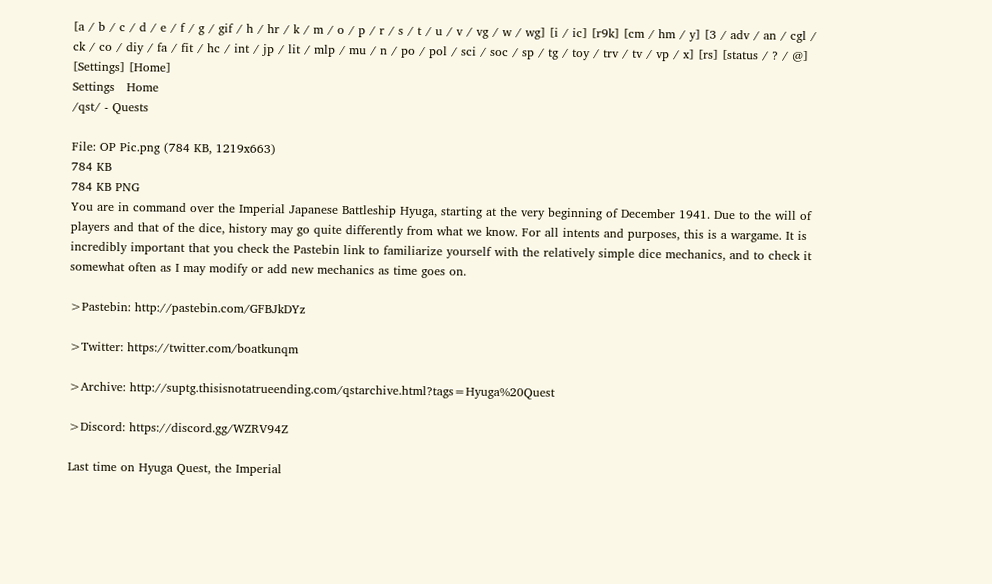[a / b / c / d / e / f / g / gif / h / hr / k / m / o / p / r / s / t / u / v / vg / w / wg] [i / ic] [r9k] [cm / hm / y] [3 / adv / an / cgl / ck / co / diy / fa / fit / hc / int / jp / lit / mlp / mu / n / po / pol / sci / soc / sp / tg / toy / trv / tv / vp / x] [rs] [status / ? / @] [Settings] [Home]
Settings   Home
/qst/ - Quests

File: OP Pic.png (784 KB, 1219x663)
784 KB
784 KB PNG
You are in command over the Imperial Japanese Battleship Hyuga, starting at the very beginning of December 1941. Due to the will of players and that of the dice, history may go quite differently from what we know. For all intents and purposes, this is a wargame. It is incredibly important that you check the Pastebin link to familiarize yourself with the relatively simple dice mechanics, and to check it somewhat often as I may modify or add new mechanics as time goes on.

>Pastebin: http://pastebin.com/GFBJkDYz

>Twitter: https://twitter.com/boatkunqm

>Archive: http://suptg.thisisnotatrueending.com/qstarchive.html?tags=Hyuga%20Quest

>Discord: https://discord.gg/WZRV94Z

Last time on Hyuga Quest, the Imperial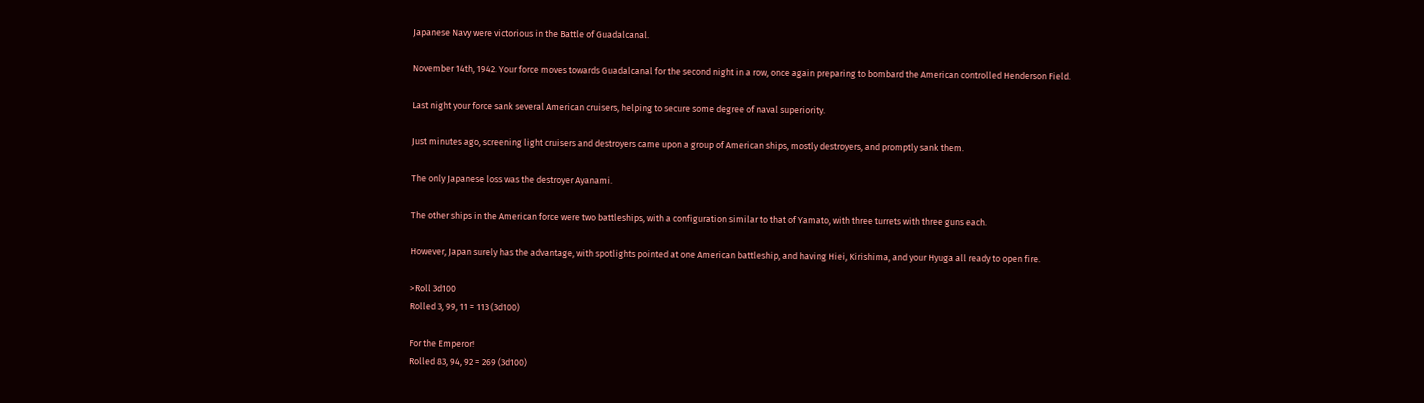Japanese Navy were victorious in the Battle of Guadalcanal.

November 14th, 1942. Your force moves towards Guadalcanal for the second night in a row, once again preparing to bombard the American controlled Henderson Field.

Last night your force sank several American cruisers, helping to secure some degree of naval superiority.

Just minutes ago, screening light cruisers and destroyers came upon a group of American ships, mostly destroyers, and promptly sank them.

The only Japanese loss was the destroyer Ayanami.

The other ships in the American force were two battleships, with a configuration similar to that of Yamato, with three turrets with three guns each.

However, Japan surely has the advantage, with spotlights pointed at one American battleship, and having Hiei, Kirishima, and your Hyuga all ready to open fire.

>Roll 3d100
Rolled 3, 99, 11 = 113 (3d100)

For the Emperor!
Rolled 83, 94, 92 = 269 (3d100)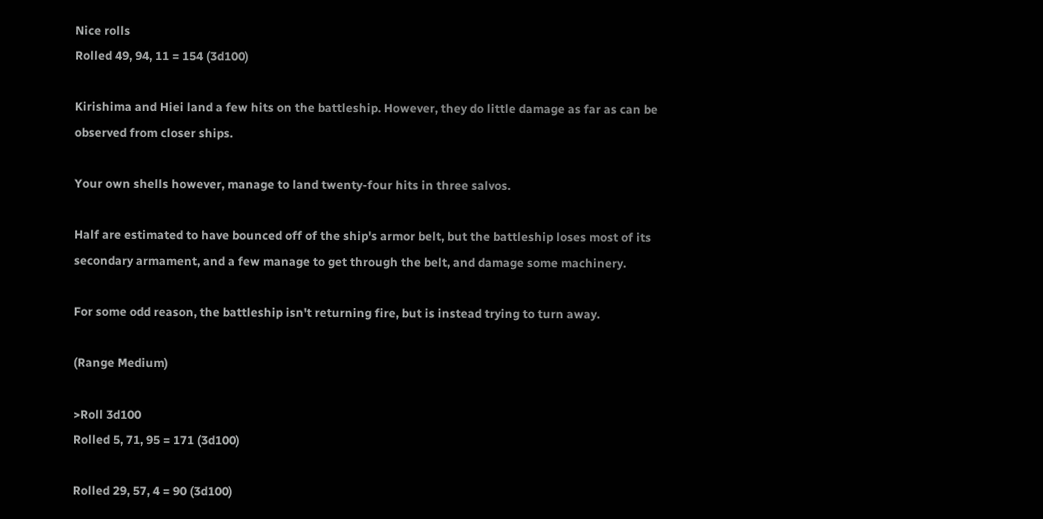Nice rolls
Rolled 49, 94, 11 = 154 (3d100)

Kirishima and Hiei land a few hits on the battleship. However, they do little damage as far as can be observed from closer ships.

Your own shells however, manage to land twenty-four hits in three salvos.

Half are estimated to have bounced off of the ship's armor belt, but the battleship loses most of its secondary armament, and a few manage to get through the belt, and damage some machinery.

For some odd reason, the battleship isn't returning fire, but is instead trying to turn away.

(Range Medium)

>Roll 3d100
Rolled 5, 71, 95 = 171 (3d100)

Rolled 29, 57, 4 = 90 (3d100)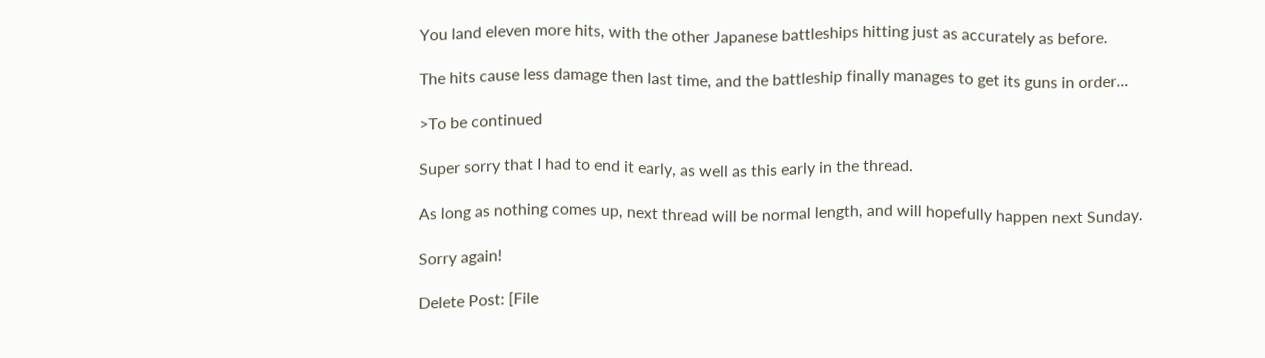You land eleven more hits, with the other Japanese battleships hitting just as accurately as before.

The hits cause less damage then last time, and the battleship finally manages to get its guns in order...

>To be continued

Super sorry that I had to end it early, as well as this early in the thread.

As long as nothing comes up, next thread will be normal length, and will hopefully happen next Sunday.

Sorry again!

Delete Post: [File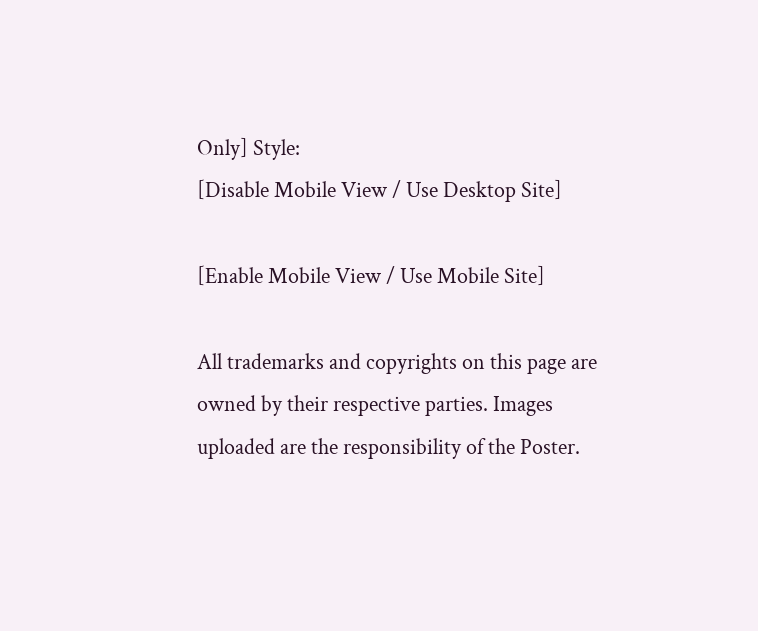Only] Style:
[Disable Mobile View / Use Desktop Site]

[Enable Mobile View / Use Mobile Site]

All trademarks and copyrights on this page are owned by their respective parties. Images uploaded are the responsibility of the Poster.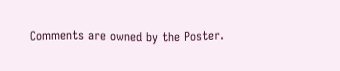Comments are owned by the Poster.